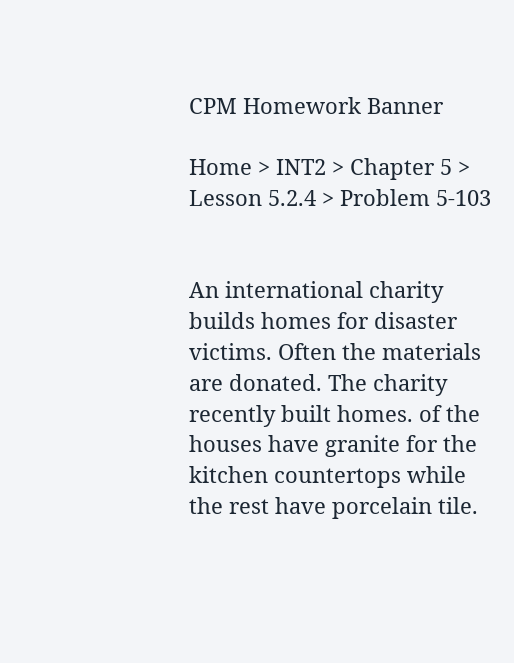CPM Homework Banner

Home > INT2 > Chapter 5 > Lesson 5.2.4 > Problem 5-103


An international charity builds homes for disaster victims. Often the materials are donated. The charity recently built homes. of the houses have granite for the kitchen countertops while the rest have porcelain tile.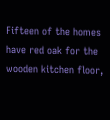Fifteen of the homes have red oak for the wooden kitchen floor,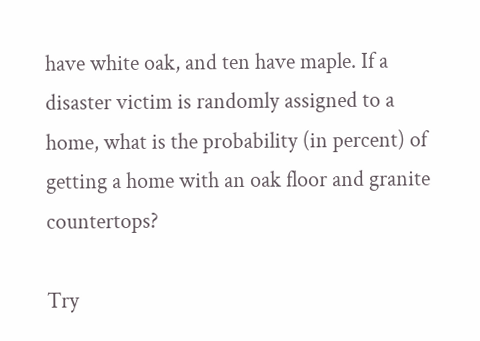have white oak, and ten have maple. If a disaster victim is randomly assigned to a home, what is the probability (in percent) of getting a home with an oak floor and granite countertops?

Try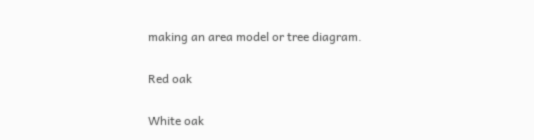making an area model or tree diagram.

Red oak

White oak